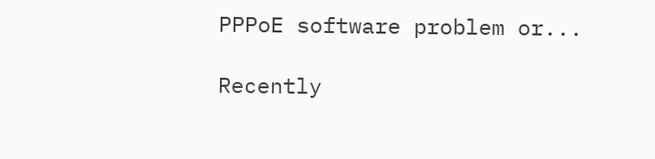PPPoE software problem or...

Recently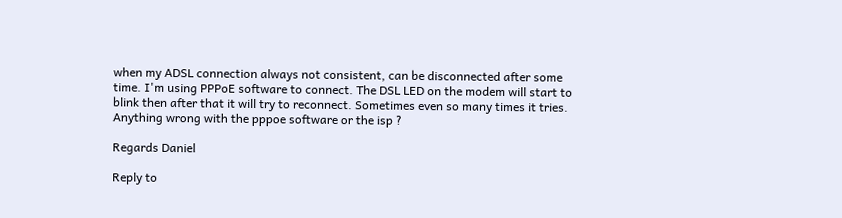when my ADSL connection always not consistent, can be disconnected after some time. I'm using PPPoE software to connect. The DSL LED on the modem will start to blink then after that it will try to reconnect. Sometimes even so many times it tries. Anything wrong with the pppoe software or the isp ?

Regards Daniel

Reply to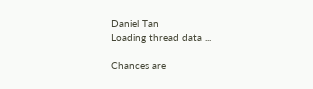Daniel Tan
Loading thread data ...

Chances are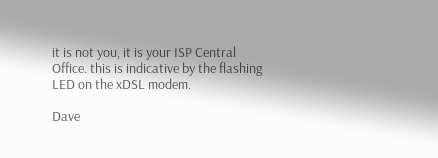it is not you, it is your ISP Central Office. this is indicative by the flashing LED on the xDSL modem.

Dave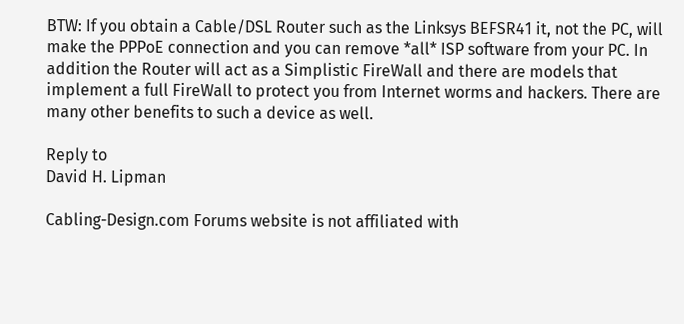BTW: If you obtain a Cable/DSL Router such as the Linksys BEFSR41 it, not the PC, will make the PPPoE connection and you can remove *all* ISP software from your PC. In addition the Router will act as a Simplistic FireWall and there are models that implement a full FireWall to protect you from Internet worms and hackers. There are many other benefits to such a device as well.

Reply to
David H. Lipman

Cabling-Design.com Forums website is not affiliated with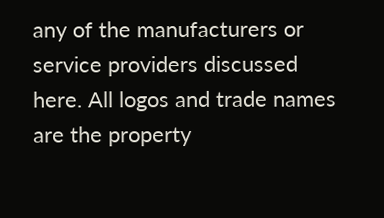any of the manufacturers or service providers discussed here. All logos and trade names are the property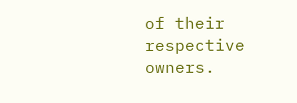of their respective owners.